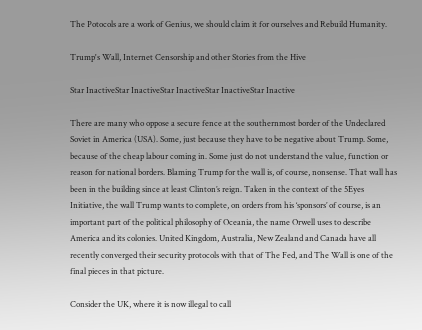The Potocols are a work of Genius, we should claim it for ourselves and Rebuild Humanity.

Trump's Wall, Internet Censorship and other Stories from the Hive

Star InactiveStar InactiveStar InactiveStar InactiveStar Inactive

There are many who oppose a secure fence at the southernmost border of the Undeclared Soviet in America (USA). Some, just because they have to be negative about Trump. Some, because of the cheap labour coming in. Some just do not understand the value, function or reason for national borders. Blaming Trump for the wall is, of course, nonsense. That wall has been in the building since at least Clinton’s reign. Taken in the context of the 5Eyes Initiative, the wall Trump wants to complete, on orders from his ‘sponsors’ of course, is an important part of the political philosophy of Oceania, the name Orwell uses to describe America and its colonies. United Kingdom, Australia, New Zealand and Canada have all recently converged their security protocols with that of The Fed, and The Wall is one of the final pieces in that picture.

Consider the UK, where it is now illegal to call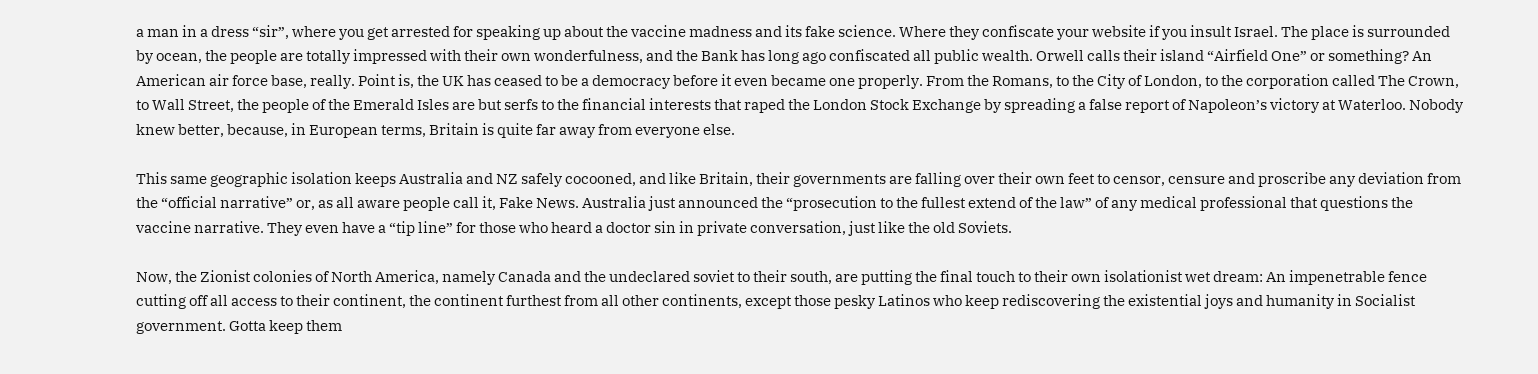a man in a dress “sir”, where you get arrested for speaking up about the vaccine madness and its fake science. Where they confiscate your website if you insult Israel. The place is surrounded by ocean, the people are totally impressed with their own wonderfulness, and the Bank has long ago confiscated all public wealth. Orwell calls their island “Airfield One” or something? An American air force base, really. Point is, the UK has ceased to be a democracy before it even became one properly. From the Romans, to the City of London, to the corporation called The Crown, to Wall Street, the people of the Emerald Isles are but serfs to the financial interests that raped the London Stock Exchange by spreading a false report of Napoleon’s victory at Waterloo. Nobody knew better, because, in European terms, Britain is quite far away from everyone else.

This same geographic isolation keeps Australia and NZ safely cocooned, and like Britain, their governments are falling over their own feet to censor, censure and proscribe any deviation from the “official narrative” or, as all aware people call it, Fake News. Australia just announced the “prosecution to the fullest extend of the law” of any medical professional that questions the vaccine narrative. They even have a “tip line” for those who heard a doctor sin in private conversation, just like the old Soviets.

Now, the Zionist colonies of North America, namely Canada and the undeclared soviet to their south, are putting the final touch to their own isolationist wet dream: An impenetrable fence cutting off all access to their continent, the continent furthest from all other continents, except those pesky Latinos who keep rediscovering the existential joys and humanity in Socialist government. Gotta keep them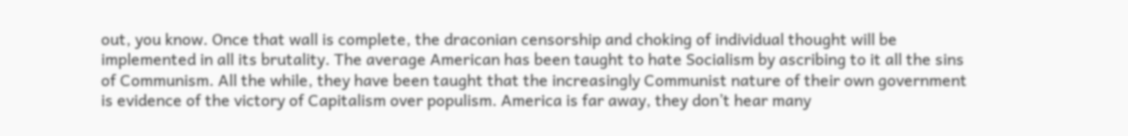out, you know. Once that wall is complete, the draconian censorship and choking of individual thought will be implemented in all its brutality. The average American has been taught to hate Socialism by ascribing to it all the sins of Communism. All the while, they have been taught that the increasingly Communist nature of their own government is evidence of the victory of Capitalism over populism. America is far away, they don’t hear many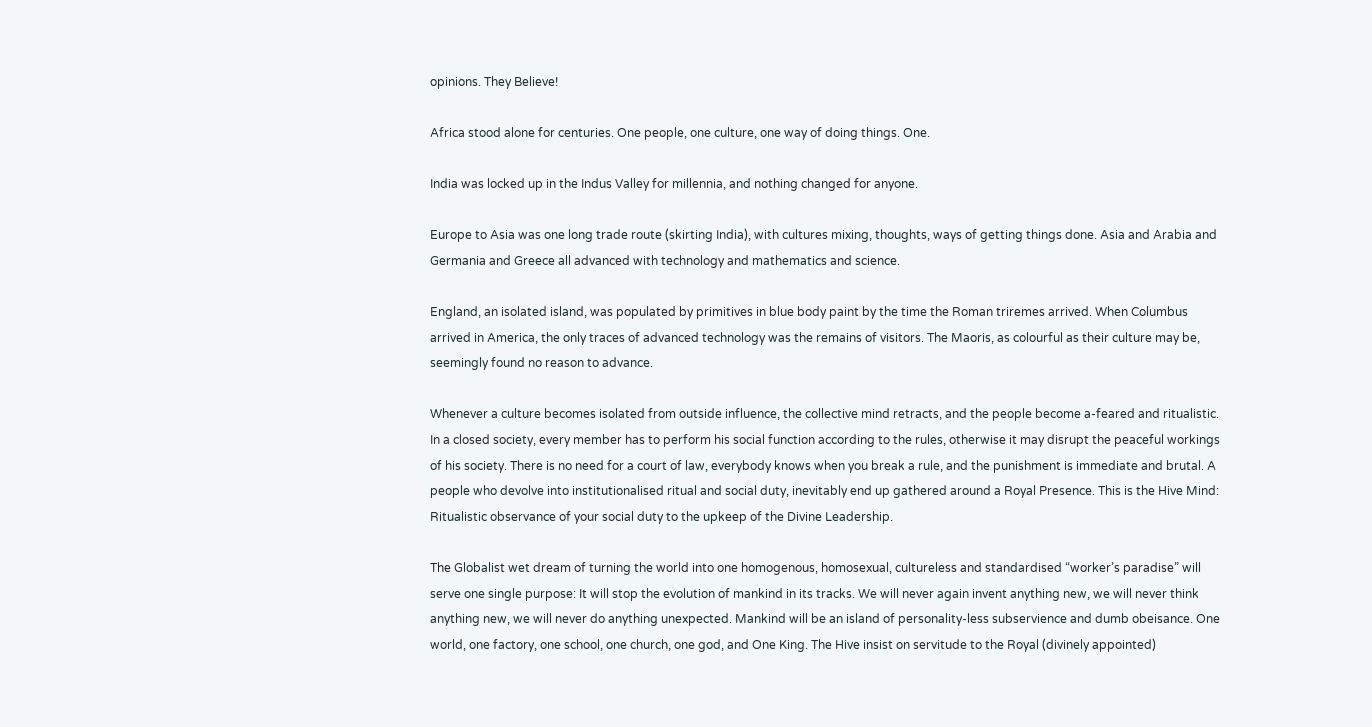opinions. They Believe!

Africa stood alone for centuries. One people, one culture, one way of doing things. One.

India was locked up in the Indus Valley for millennia, and nothing changed for anyone.

Europe to Asia was one long trade route (skirting India), with cultures mixing, thoughts, ways of getting things done. Asia and Arabia and Germania and Greece all advanced with technology and mathematics and science.

England, an isolated island, was populated by primitives in blue body paint by the time the Roman triremes arrived. When Columbus arrived in America, the only traces of advanced technology was the remains of visitors. The Maoris, as colourful as their culture may be, seemingly found no reason to advance.

Whenever a culture becomes isolated from outside influence, the collective mind retracts, and the people become a-feared and ritualistic. In a closed society, every member has to perform his social function according to the rules, otherwise it may disrupt the peaceful workings of his society. There is no need for a court of law, everybody knows when you break a rule, and the punishment is immediate and brutal. A people who devolve into institutionalised ritual and social duty, inevitably end up gathered around a Royal Presence. This is the Hive Mind: Ritualistic observance of your social duty to the upkeep of the Divine Leadership.

The Globalist wet dream of turning the world into one homogenous, homosexual, cultureless and standardised “worker’s paradise” will serve one single purpose: It will stop the evolution of mankind in its tracks. We will never again invent anything new, we will never think anything new, we will never do anything unexpected. Mankind will be an island of personality-less subservience and dumb obeisance. One world, one factory, one school, one church, one god, and One King. The Hive insist on servitude to the Royal (divinely appointed)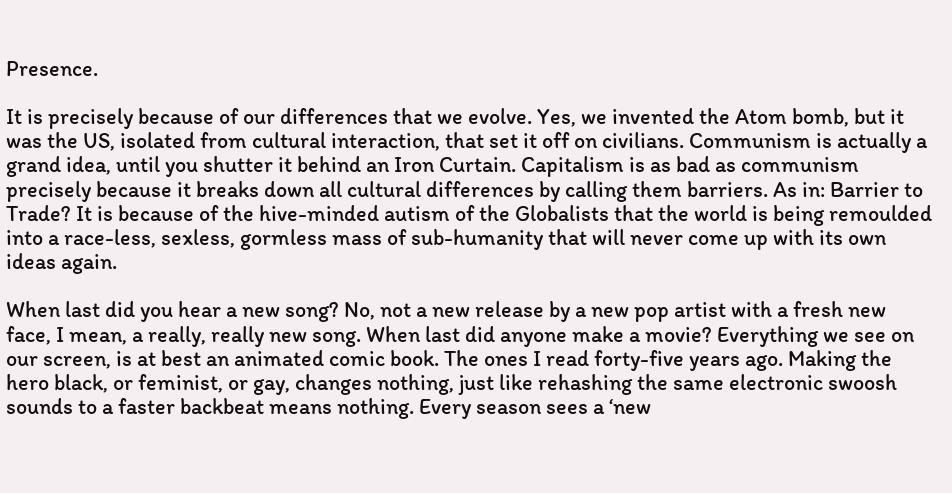Presence.

It is precisely because of our differences that we evolve. Yes, we invented the Atom bomb, but it was the US, isolated from cultural interaction, that set it off on civilians. Communism is actually a grand idea, until you shutter it behind an Iron Curtain. Capitalism is as bad as communism precisely because it breaks down all cultural differences by calling them barriers. As in: Barrier to Trade? It is because of the hive-minded autism of the Globalists that the world is being remoulded into a race-less, sexless, gormless mass of sub-humanity that will never come up with its own ideas again.

When last did you hear a new song? No, not a new release by a new pop artist with a fresh new face, I mean, a really, really new song. When last did anyone make a movie? Everything we see on our screen, is at best an animated comic book. The ones I read forty-five years ago. Making the hero black, or feminist, or gay, changes nothing, just like rehashing the same electronic swoosh sounds to a faster backbeat means nothing. Every season sees a ‘new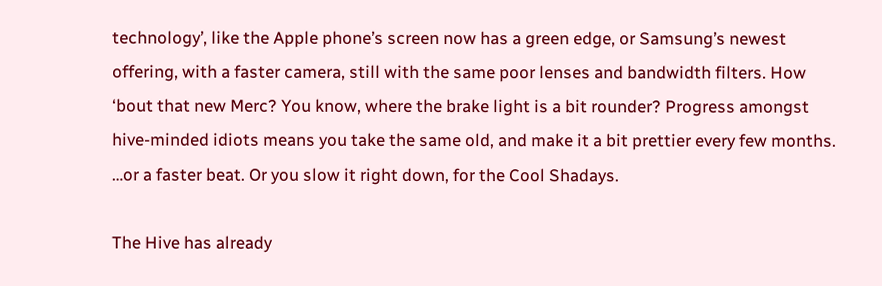technology’, like the Apple phone’s screen now has a green edge, or Samsung’s newest offering, with a faster camera, still with the same poor lenses and bandwidth filters. How ‘bout that new Merc? You know, where the brake light is a bit rounder? Progress amongst hive-minded idiots means you take the same old, and make it a bit prettier every few months. …or a faster beat. Or you slow it right down, for the Cool Shadays.

The Hive has already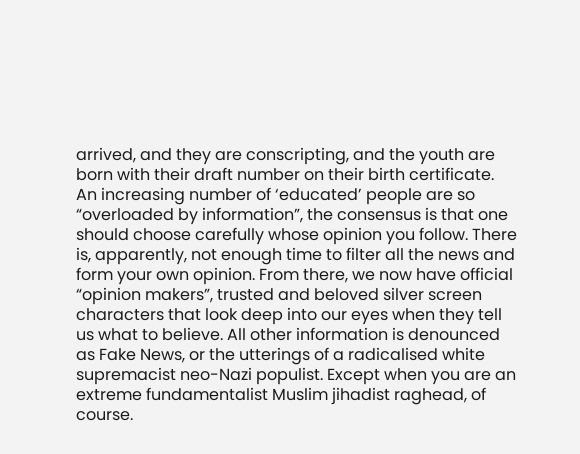arrived, and they are conscripting, and the youth are born with their draft number on their birth certificate. An increasing number of ‘educated’ people are so “overloaded by information”, the consensus is that one should choose carefully whose opinion you follow. There is, apparently, not enough time to filter all the news and form your own opinion. From there, we now have official “opinion makers”, trusted and beloved silver screen characters that look deep into our eyes when they tell us what to believe. All other information is denounced as Fake News, or the utterings of a radicalised white supremacist neo-Nazi populist. Except when you are an extreme fundamentalist Muslim jihadist raghead, of course.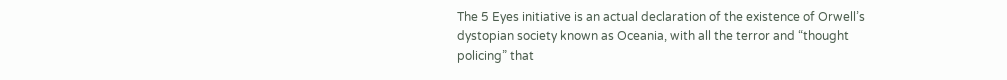The 5 Eyes initiative is an actual declaration of the existence of Orwell’s dystopian society known as Oceania, with all the terror and “thought policing” that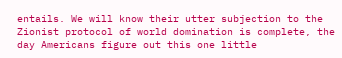entails. We will know their utter subjection to the Zionist protocol of world domination is complete, the day Americans figure out this one little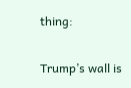thing:

Trump’s wall is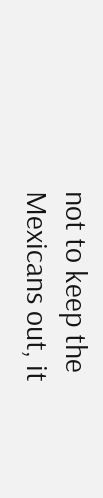not to keep the Mexicans out, it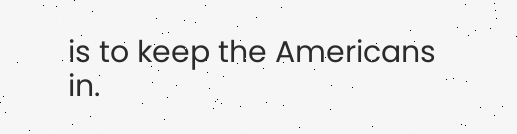is to keep the Americans in.